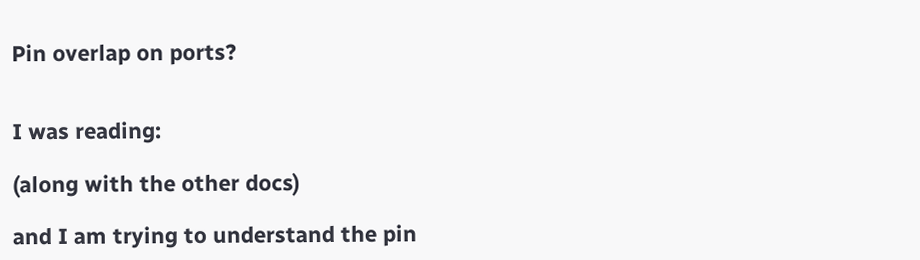Pin overlap on ports?


I was reading:

(along with the other docs)

and I am trying to understand the pin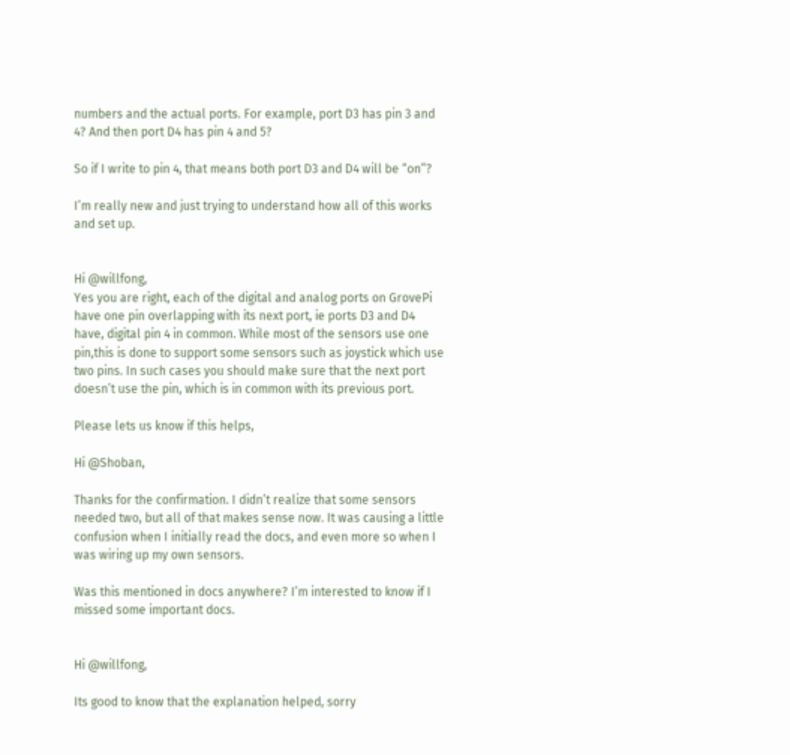numbers and the actual ports. For example, port D3 has pin 3 and 4? And then port D4 has pin 4 and 5?

So if I write to pin 4, that means both port D3 and D4 will be “on”?

I’m really new and just trying to understand how all of this works and set up.


Hi @willfong,
Yes you are right, each of the digital and analog ports on GrovePi have one pin overlapping with its next port, ie ports D3 and D4 have, digital pin 4 in common. While most of the sensors use one pin,this is done to support some sensors such as joystick which use two pins. In such cases you should make sure that the next port doesn’t use the pin, which is in common with its previous port.

Please lets us know if this helps,

Hi @Shoban,

Thanks for the confirmation. I didn’t realize that some sensors needed two, but all of that makes sense now. It was causing a little confusion when I initially read the docs, and even more so when I was wiring up my own sensors.

Was this mentioned in docs anywhere? I’m interested to know if I missed some important docs.


Hi @willfong,

Its good to know that the explanation helped, sorry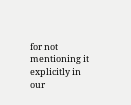for not mentioning it explicitly in our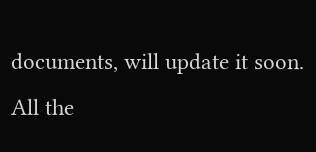documents, will update it soon. All the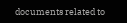documents related to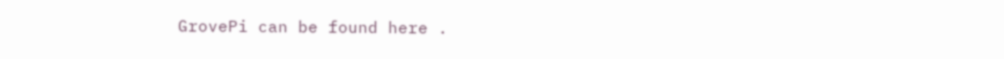GrovePi can be found here .